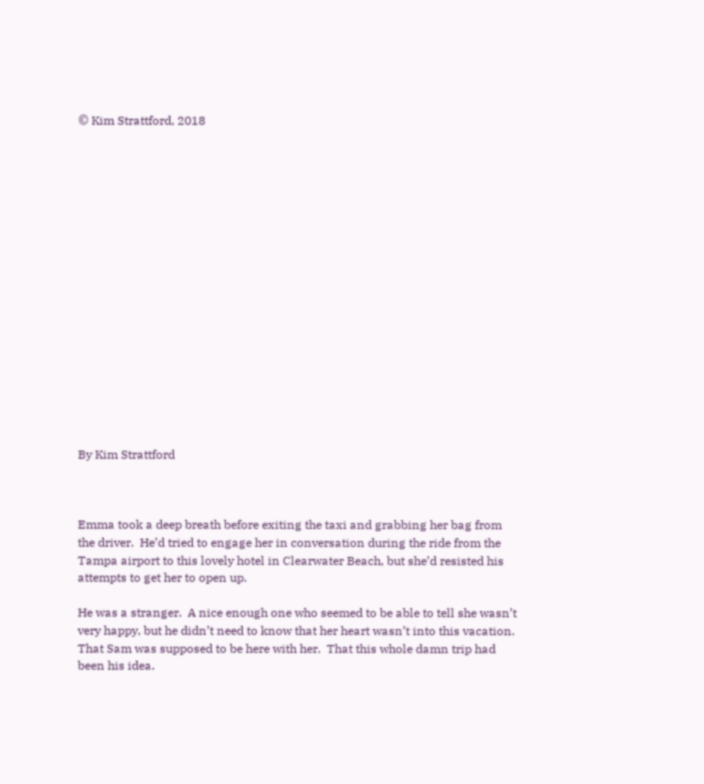© Kim Strattford, 2018


















By Kim Strattford



Emma took a deep breath before exiting the taxi and grabbing her bag from the driver.  He’d tried to engage her in conversation during the ride from the Tampa airport to this lovely hotel in Clearwater Beach, but she’d resisted his attempts to get her to open up.

He was a stranger.  A nice enough one who seemed to be able to tell she wasn’t very happy, but he didn’t need to know that her heart wasn’t into this vacation.  That Sam was supposed to be here with her.  That this whole damn trip had been his idea.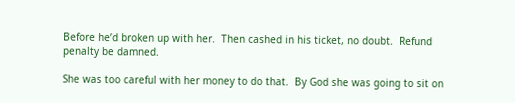Before he’d broken up with her.  Then cashed in his ticket, no doubt.  Refund penalty be damned.

She was too careful with her money to do that.  By God she was going to sit on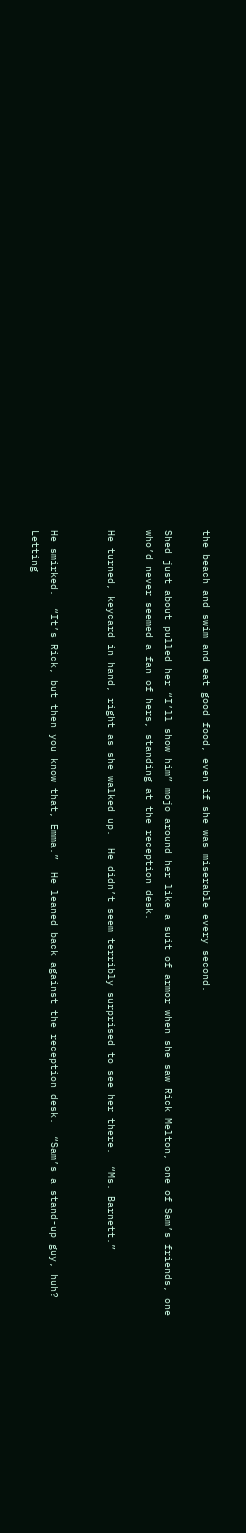the beach and swim and eat good food, even if she was miserable every second.

Shed just about pulled her “I’ll show him” mojo around her like a suit of armor when she saw Rick Melton, one of Sam’s friends, one who’d never seemed a fan of hers, standing at the reception desk.

He turned, keycard in hand, right as she walked up.  He didn’t seem terribly surprised to see her there.  “Ms. Barnett.”


He smirked.  “It’s Rick, but then you know that, Emma.”  He leaned back against the reception desk.  “Sam’s a stand-up guy, huh?  Letting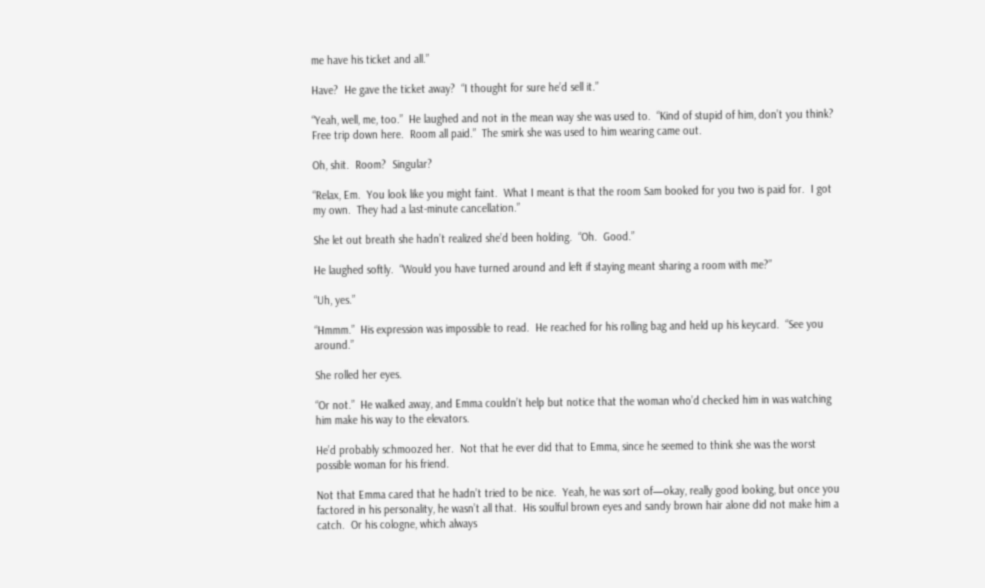me have his ticket and all.”

Have?  He gave the ticket away?  “I thought for sure he’d sell it.”

“Yeah, well, me, too.”  He laughed and not in the mean way she was used to.  “Kind of stupid of him, don’t you think?  Free trip down here.  Room all paid.”  The smirk she was used to him wearing came out.

Oh, shit.  Room?  Singular?

“Relax, Em.  You look like you might faint.  What I meant is that the room Sam booked for you two is paid for.  I got my own.  They had a last-minute cancellation.”

She let out breath she hadn’t realized she’d been holding.  “Oh.  Good.”

He laughed softly.  “Would you have turned around and left if staying meant sharing a room with me?”

“Uh, yes.”

“Hmmm.”  His expression was impossible to read.  He reached for his rolling bag and held up his keycard.  “See you around.”

She rolled her eyes.

“Or not.”  He walked away, and Emma couldn’t help but notice that the woman who’d checked him in was watching him make his way to the elevators.

He’d probably schmoozed her.  Not that he ever did that to Emma, since he seemed to think she was the worst possible woman for his friend.

Not that Emma cared that he hadn’t tried to be nice.  Yeah, he was sort of—okay, really good looking, but once you factored in his personality, he wasn’t all that.  His soulful brown eyes and sandy brown hair alone did not make him a catch.  Or his cologne, which always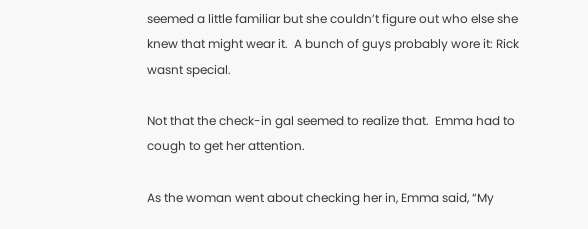seemed a little familiar but she couldn’t figure out who else she knew that might wear it.  A bunch of guys probably wore it: Rick wasnt special.

Not that the check-in gal seemed to realize that.  Emma had to cough to get her attention.

As the woman went about checking her in, Emma said, “My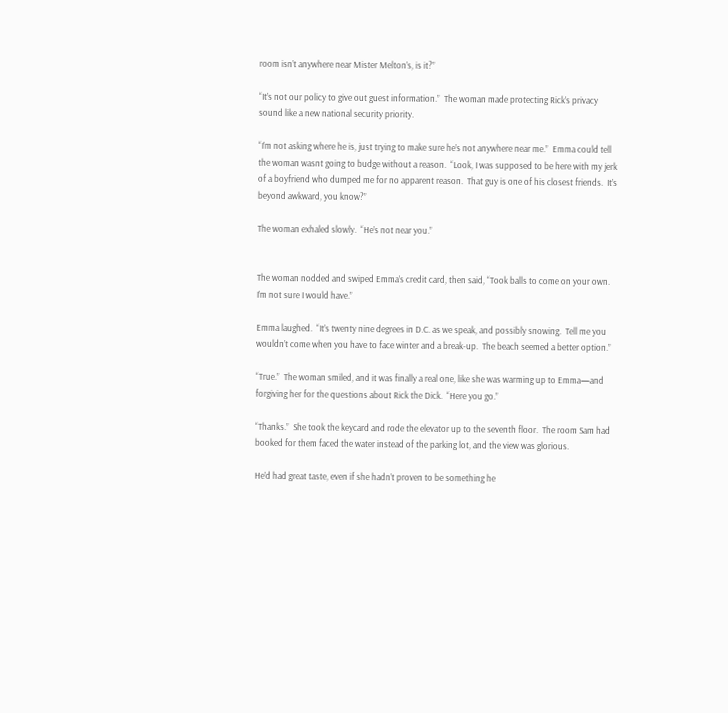room isn’t anywhere near Mister Melton’s, is it?”

“It’s not our policy to give out guest information.”  The woman made protecting Rick’s privacy sound like a new national security priority.

“I’m not asking where he is, just trying to make sure he’s not anywhere near me.”  Emma could tell the woman wasnt going to budge without a reason.  “Look, I was supposed to be here with my jerk of a boyfriend who dumped me for no apparent reason.  That guy is one of his closest friends.  It’s beyond awkward, you know?”

The woman exhaled slowly.  “He’s not near you.”


The woman nodded and swiped Emma’s credit card, then said, “Took balls to come on your own.  I’m not sure I would have.”

Emma laughed.  “It’s twenty nine degrees in D.C. as we speak, and possibly snowing.  Tell me you wouldn’t come when you have to face winter and a break-up.  The beach seemed a better option.”

“True.”  The woman smiled, and it was finally a real one, like she was warming up to Emma—and forgiving her for the questions about Rick the Dick.  “Here you go.”

“Thanks.”  She took the keycard and rode the elevator up to the seventh floor.  The room Sam had booked for them faced the water instead of the parking lot, and the view was glorious.

He’d had great taste, even if she hadn’t proven to be something he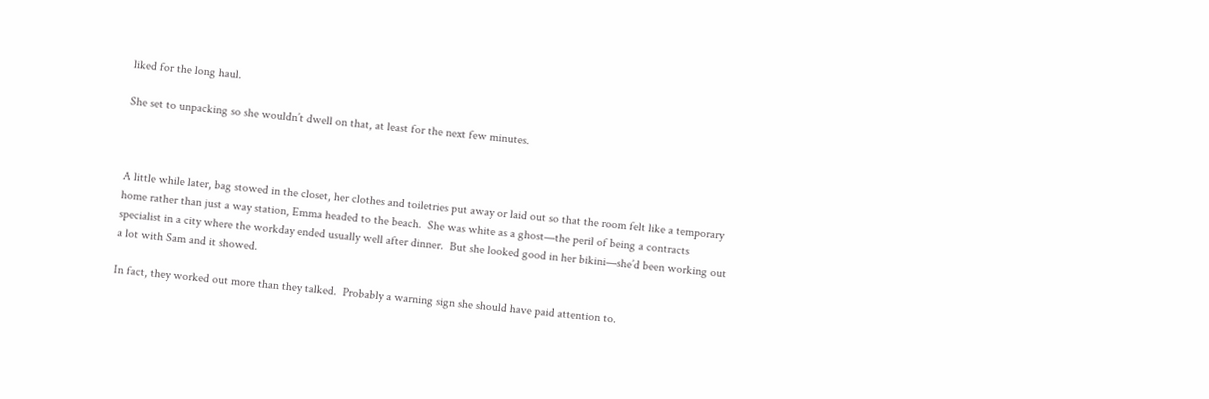liked for the long haul.

She set to unpacking so she wouldn’t dwell on that, at least for the next few minutes.



A little while later, bag stowed in the closet, her clothes and toiletries put away or laid out so that the room felt like a temporary home rather than just a way station, Emma headed to the beach.  She was white as a ghost—the peril of being a contracts specialist in a city where the workday ended usually well after dinner.  But she looked good in her bikini—she’d been working out a lot with Sam and it showed.

In fact, they worked out more than they talked.  Probably a warning sign she should have paid attention to.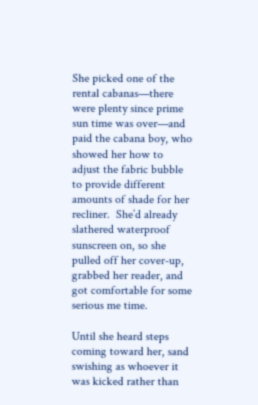She picked one of the rental cabanas—there were plenty since prime sun time was over—and paid the cabana boy, who showed her how to adjust the fabric bubble to provide different amounts of shade for her recliner.  She’d already slathered waterproof sunscreen on, so she pulled off her cover-up, grabbed her reader, and got comfortable for some serious me time.

Until she heard steps coming toward her, sand swishing as whoever it was kicked rather than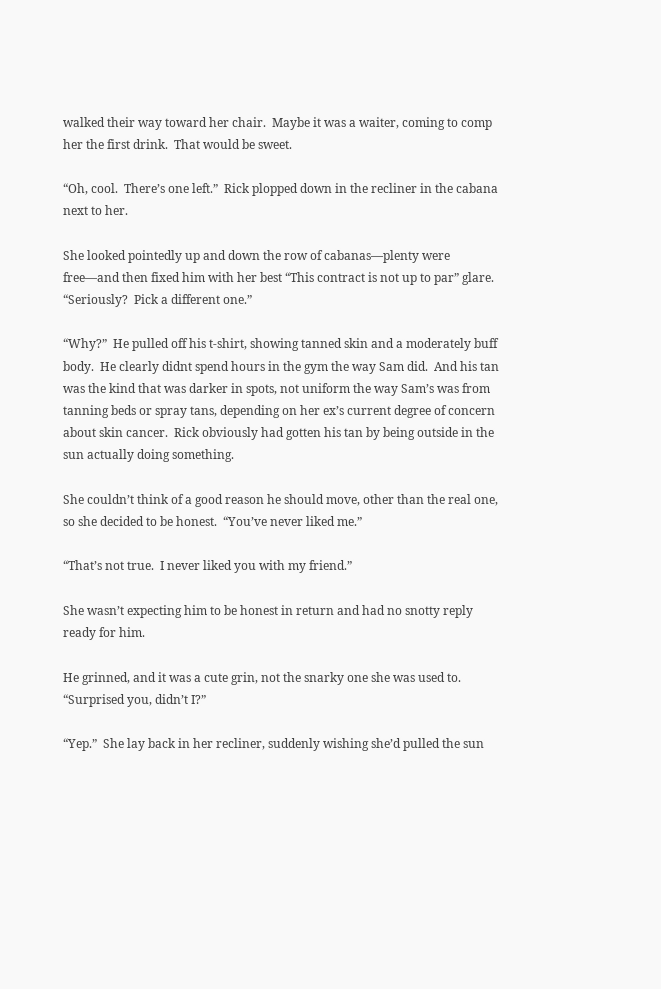walked their way toward her chair.  Maybe it was a waiter, coming to comp her the first drink.  That would be sweet.

“Oh, cool.  There’s one left.”  Rick plopped down in the recliner in the cabana next to her.

She looked pointedly up and down the row of cabanas—plenty were free—and then fixed him with her best “This contract is not up to par” glare.  “Seriously?  Pick a different one.”

“Why?”  He pulled off his t-shirt, showing tanned skin and a moderately buff body.  He clearly didnt spend hours in the gym the way Sam did.  And his tan was the kind that was darker in spots, not uniform the way Sam’s was from tanning beds or spray tans, depending on her ex’s current degree of concern about skin cancer.  Rick obviously had gotten his tan by being outside in the sun actually doing something.

She couldn’t think of a good reason he should move, other than the real one, so she decided to be honest.  “You’ve never liked me.”

“That’s not true.  I never liked you with my friend.”

She wasn’t expecting him to be honest in return and had no snotty reply ready for him.

He grinned, and it was a cute grin, not the snarky one she was used to.  “Surprised you, didn’t I?”

“Yep.”  She lay back in her recliner, suddenly wishing she’d pulled the sun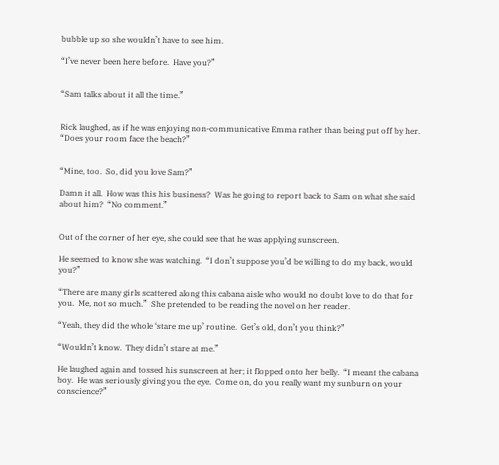bubble up so she wouldn’t have to see him.

“I’ve never been here before.  Have you?”


“Sam talks about it all the time.”


Rick laughed, as if he was enjoying non-communicative Emma rather than being put off by her.  “Does your room face the beach?”


“Mine, too.  So, did you love Sam?”

Damn it all.  How was this his business?  Was he going to report back to Sam on what she said about him?  “No comment.”


Out of the corner of her eye, she could see that he was applying sunscreen.

He seemed to know she was watching.  “I don’t suppose you’d be willing to do my back, would you?”

“There are many girls scattered along this cabana aisle who would no doubt love to do that for you.  Me, not so much.”  She pretended to be reading the novel on her reader.

“Yeah, they did the whole ‘stare me up’ routine.  Get’s old, don’t you think?”

“Wouldn’t know.  They didn’t stare at me.”

He laughed again and tossed his sunscreen at her; it flopped onto her belly.  “I meant the cabana boy.  He was seriously giving you the eye.  Come on, do you really want my sunburn on your conscience?”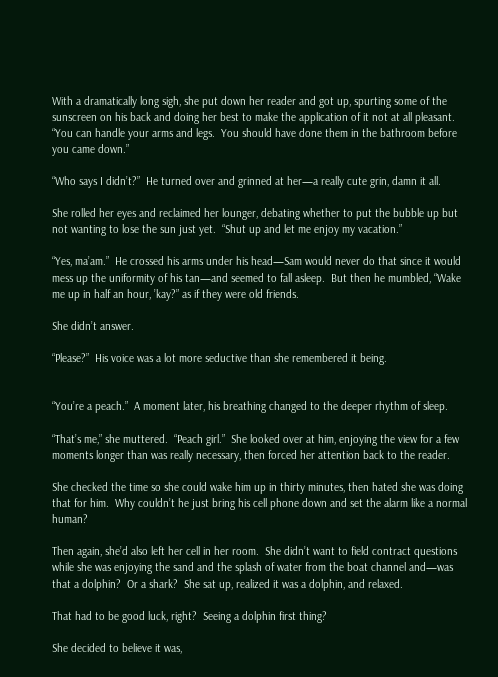With a dramatically long sigh, she put down her reader and got up, spurting some of the sunscreen on his back and doing her best to make the application of it not at all pleasant.  “You can handle your arms and legs.  You should have done them in the bathroom before you came down.”

“Who says I didn’t?”  He turned over and grinned at her—a really cute grin, damn it all.

She rolled her eyes and reclaimed her lounger, debating whether to put the bubble up but not wanting to lose the sun just yet.  “Shut up and let me enjoy my vacation.”

“Yes, ma’am.”  He crossed his arms under his head—Sam would never do that since it would mess up the uniformity of his tan—and seemed to fall asleep.  But then he mumbled, “Wake me up in half an hour, ’kay?” as if they were old friends.

She didn’t answer.

“Please?”  His voice was a lot more seductive than she remembered it being.


“You’re a peach.”  A moment later, his breathing changed to the deeper rhythm of sleep.

“That’s me,” she muttered.  “Peach girl.”  She looked over at him, enjoying the view for a few moments longer than was really necessary, then forced her attention back to the reader.

She checked the time so she could wake him up in thirty minutes, then hated she was doing that for him.  Why couldn’t he just bring his cell phone down and set the alarm like a normal human?

Then again, she’d also left her cell in her room.  She didn’t want to field contract questions while she was enjoying the sand and the splash of water from the boat channel and—was that a dolphin?  Or a shark?  She sat up, realized it was a dolphin, and relaxed.

That had to be good luck, right?  Seeing a dolphin first thing?

She decided to believe it was,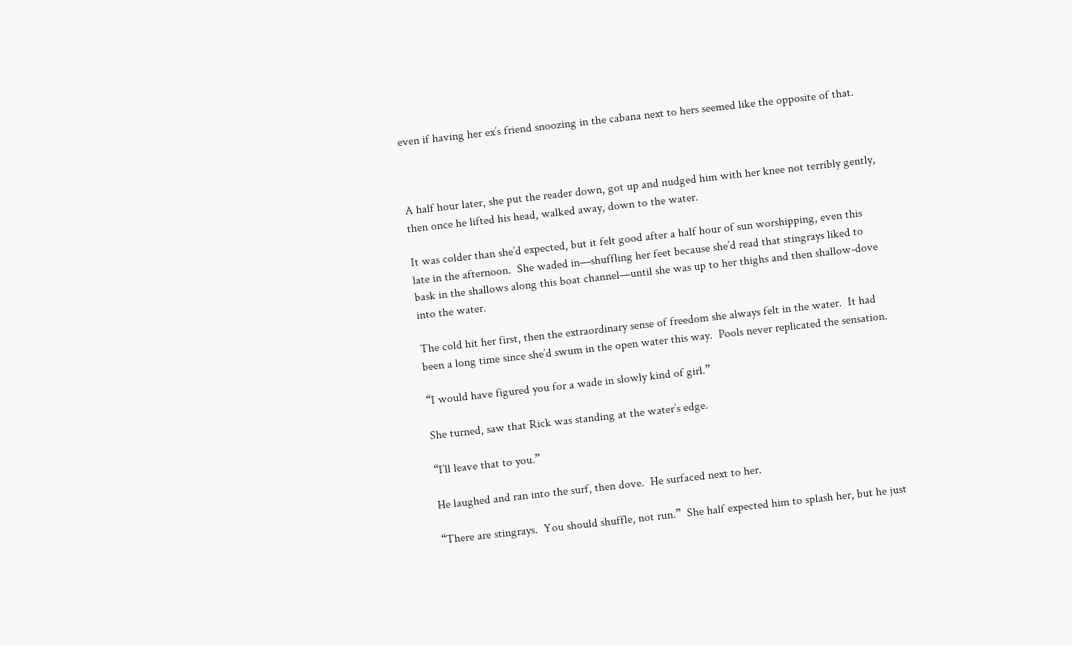even if having her ex’s friend snoozing in the cabana next to hers seemed like the opposite of that.



A half hour later, she put the reader down, got up and nudged him with her knee not terribly gently, then once he lifted his head, walked away, down to the water.

It was colder than she’d expected, but it felt good after a half hour of sun worshipping, even this late in the afternoon.  She waded in—shuffling her feet because she’d read that stingrays liked to bask in the shallows along this boat channel—until she was up to her thighs and then shallow-dove into the water.

The cold hit her first, then the extraordinary sense of freedom she always felt in the water.  It had been a long time since she’d swum in the open water this way.  Pools never replicated the sensation.

“I would have figured you for a wade in slowly kind of girl.”

She turned, saw that Rick was standing at the water’s edge.

“I’ll leave that to you.”

He laughed and ran into the surf, then dove.  He surfaced next to her.

“There are stingrays.  You should shuffle, not run.”  She half expected him to splash her, but he just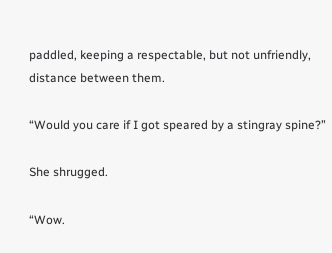paddled, keeping a respectable, but not unfriendly, distance between them.

“Would you care if I got speared by a stingray spine?”

She shrugged.

“Wow.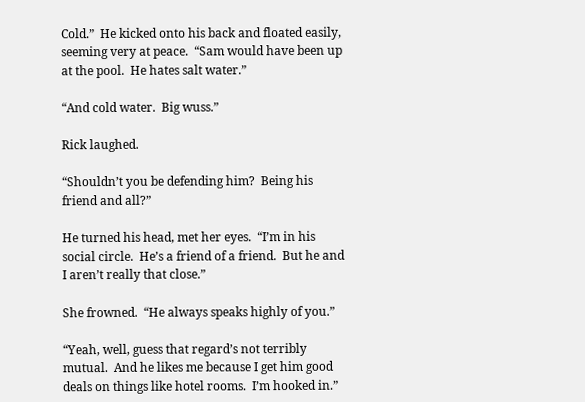Cold.”  He kicked onto his back and floated easily, seeming very at peace.  “Sam would have been up at the pool.  He hates salt water.”

“And cold water.  Big wuss.”

Rick laughed.

“Shouldn’t you be defending him?  Being his friend and all?”

He turned his head, met her eyes.  “I’m in his social circle.  He’s a friend of a friend.  But he and I aren’t really that close.”

She frowned.  “He always speaks highly of you.”

“Yeah, well, guess that regard’s not terribly mutual.  And he likes me because I get him good deals on things like hotel rooms.  I’m hooked in.”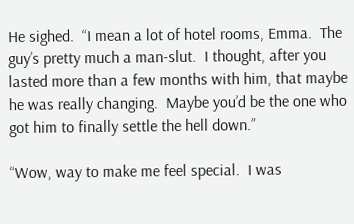He sighed.  “I mean a lot of hotel rooms, Emma.  The guy’s pretty much a man-slut.  I thought, after you lasted more than a few months with him, that maybe he was really changing.  Maybe you’d be the one who got him to finally settle the hell down.”

“Wow, way to make me feel special.  I was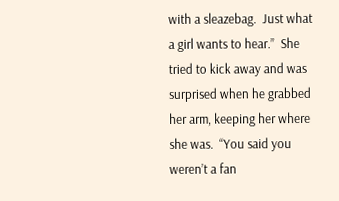with a sleazebag.  Just what a girl wants to hear.”  She tried to kick away and was surprised when he grabbed her arm, keeping her where she was.  “You said you weren’t a fan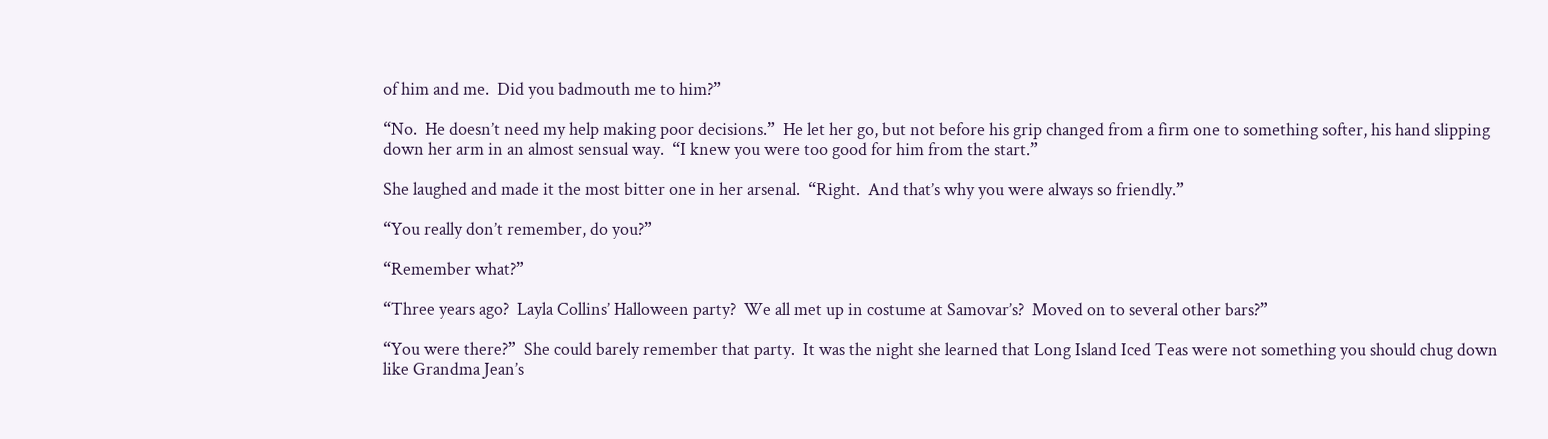of him and me.  Did you badmouth me to him?”

“No.  He doesn’t need my help making poor decisions.”  He let her go, but not before his grip changed from a firm one to something softer, his hand slipping down her arm in an almost sensual way.  “I knew you were too good for him from the start.”

She laughed and made it the most bitter one in her arsenal.  “Right.  And that’s why you were always so friendly.”

“You really don’t remember, do you?”

“Remember what?”

“Three years ago?  Layla Collins’ Halloween party?  We all met up in costume at Samovar’s?  Moved on to several other bars?”

“You were there?”  She could barely remember that party.  It was the night she learned that Long Island Iced Teas were not something you should chug down like Grandma Jean’s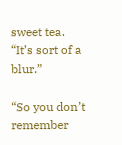sweet tea.  “It’s sort of a blur.”

“So you don’t remember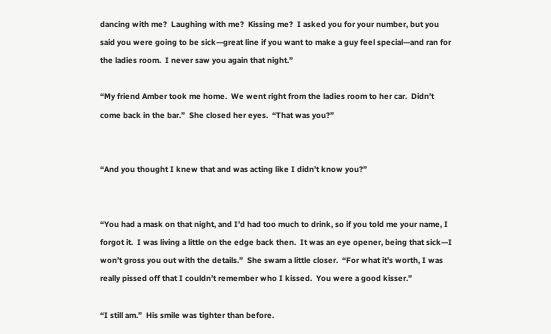dancing with me?  Laughing with me?  Kissing me?  I asked you for your number, but you said you were going to be sick—great line if you want to make a guy feel special—and ran for the ladies room.  I never saw you again that night.”

“My friend Amber took me home.  We went right from the ladies room to her car.  Didn’t come back in the bar.”  She closed her eyes.  “That was you?”


“And you thought I knew that and was acting like I didn’t know you?”


“You had a mask on that night, and I’d had too much to drink, so if you told me your name, I forgot it.  I was living a little on the edge back then.  It was an eye opener, being that sick—I won’t gross you out with the details.”  She swam a little closer.  “For what it’s worth, I was really pissed off that I couldn’t remember who I kissed.  You were a good kisser.”

“I still am.”  His smile was tighter than before.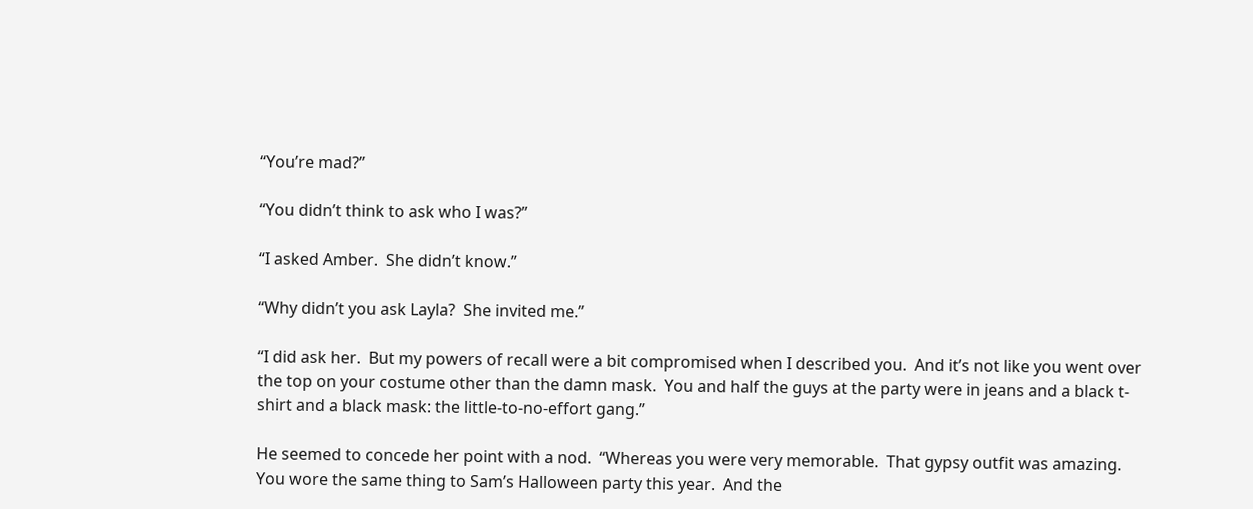“You’re mad?”

“You didn’t think to ask who I was?”

“I asked Amber.  She didn’t know.”

“Why didn’t you ask Layla?  She invited me.”

“I did ask her.  But my powers of recall were a bit compromised when I described you.  And it’s not like you went over the top on your costume other than the damn mask.  You and half the guys at the party were in jeans and a black t-shirt and a black mask: the little-to-no-effort gang.”

He seemed to concede her point with a nod.  “Whereas you were very memorable.  That gypsy outfit was amazing.  You wore the same thing to Sam’s Halloween party this year.  And the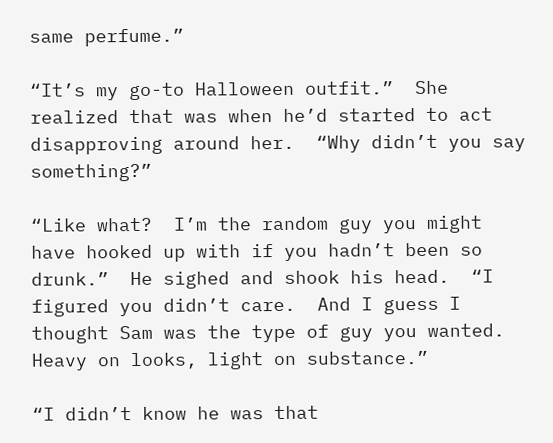same perfume.”

“It’s my go-to Halloween outfit.”  She realized that was when he’d started to act disapproving around her.  “Why didn’t you say something?”

“Like what?  I’m the random guy you might have hooked up with if you hadn’t been so drunk.”  He sighed and shook his head.  “I figured you didn’t care.  And I guess I thought Sam was the type of guy you wanted.  Heavy on looks, light on substance.”

“I didn’t know he was that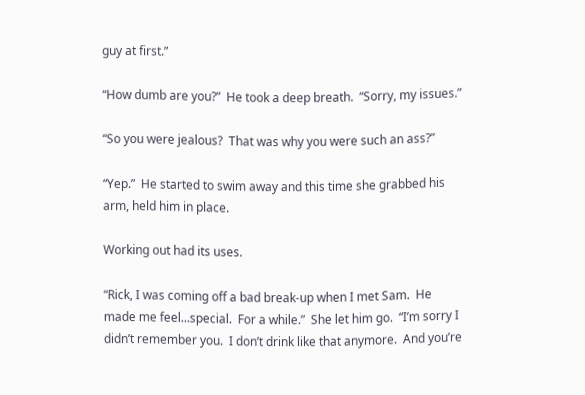guy at first.”

“How dumb are you?”  He took a deep breath.  “Sorry, my issues.”

“So you were jealous?  That was why you were such an ass?”

“Yep.”  He started to swim away and this time she grabbed his arm, held him in place.

Working out had its uses.

“Rick, I was coming off a bad break-up when I met Sam.  He made me feel...special.  For a while.”  She let him go.  “I’m sorry I didn’t remember you.  I don’t drink like that anymore.  And you’re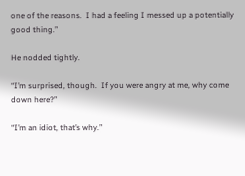one of the reasons.  I had a feeling I messed up a potentially good thing.”

He nodded tightly.

“I’m surprised, though.  If you were angry at me, why come down here?”

“I’m an idiot, that’s why.”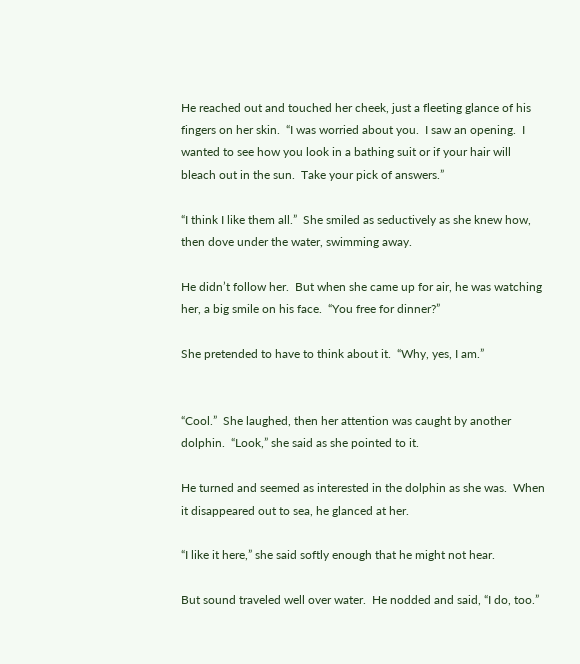He reached out and touched her cheek, just a fleeting glance of his fingers on her skin.  “I was worried about you.  I saw an opening.  I wanted to see how you look in a bathing suit or if your hair will bleach out in the sun.  Take your pick of answers.”

“I think I like them all.”  She smiled as seductively as she knew how, then dove under the water, swimming away.

He didn’t follow her.  But when she came up for air, he was watching her, a big smile on his face.  “You free for dinner?”

She pretended to have to think about it.  “Why, yes, I am.”


“Cool.”  She laughed, then her attention was caught by another dolphin.  “Look,” she said as she pointed to it.

He turned and seemed as interested in the dolphin as she was.  When it disappeared out to sea, he glanced at her.

“I like it here,” she said softly enough that he might not hear.

But sound traveled well over water.  He nodded and said, “I do, too.”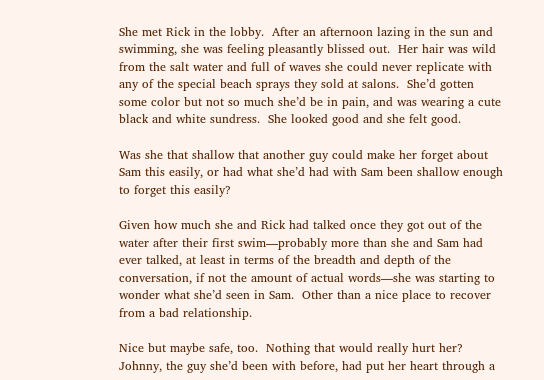She met Rick in the lobby.  After an afternoon lazing in the sun and swimming, she was feeling pleasantly blissed out.  Her hair was wild from the salt water and full of waves she could never replicate with any of the special beach sprays they sold at salons.  She’d gotten some color but not so much she’d be in pain, and was wearing a cute black and white sundress.  She looked good and she felt good.

Was she that shallow that another guy could make her forget about Sam this easily, or had what she’d had with Sam been shallow enough to forget this easily?

Given how much she and Rick had talked once they got out of the water after their first swim—probably more than she and Sam had ever talked, at least in terms of the breadth and depth of the conversation, if not the amount of actual words—she was starting to wonder what she’d seen in Sam.  Other than a nice place to recover from a bad relationship.

Nice but maybe safe, too.  Nothing that would really hurt her?  Johnny, the guy she’d been with before, had put her heart through a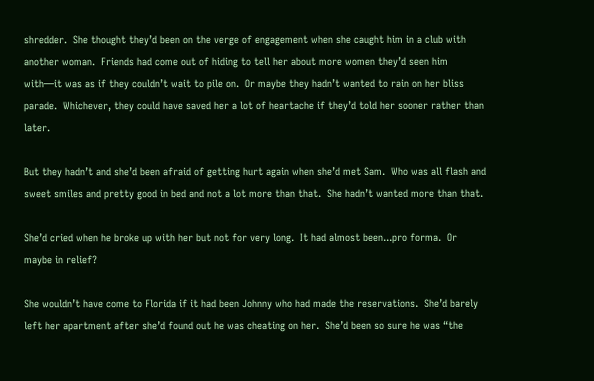shredder.  She thought they’d been on the verge of engagement when she caught him in a club with another woman.  Friends had come out of hiding to tell her about more women they’d seen him with—it was as if they couldn’t wait to pile on.  Or maybe they hadn’t wanted to rain on her bliss parade.  Whichever, they could have saved her a lot of heartache if they’d told her sooner rather than later.

But they hadn’t and she’d been afraid of getting hurt again when she’d met Sam.  Who was all flash and sweet smiles and pretty good in bed and not a lot more than that.  She hadn’t wanted more than that.

She’d cried when he broke up with her but not for very long.  It had almost been...pro forma.  Or maybe in relief?

She wouldn’t have come to Florida if it had been Johnny who had made the reservations.  She’d barely left her apartment after she’d found out he was cheating on her.  She’d been so sure he was “the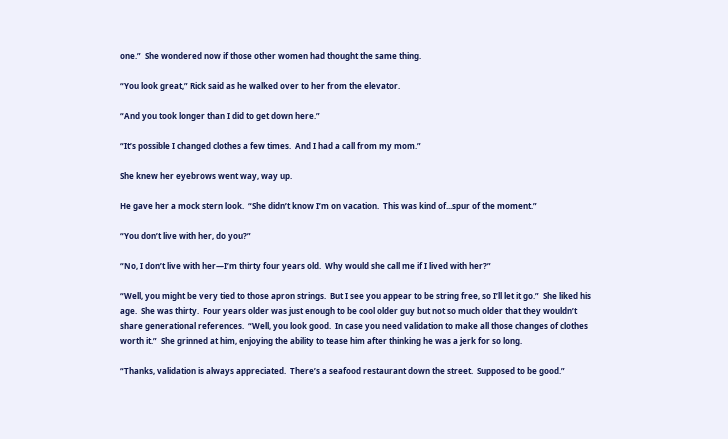one.”  She wondered now if those other women had thought the same thing.

“You look great,” Rick said as he walked over to her from the elevator.

“And you took longer than I did to get down here.”

“It’s possible I changed clothes a few times.  And I had a call from my mom.”

She knew her eyebrows went way, way up.

He gave her a mock stern look.  “She didn’t know I’m on vacation.  This was kind of...spur of the moment.”

“You don’t live with her, do you?”

“No, I don’t live with her—I’m thirty four years old.  Why would she call me if I lived with her?”

“Well, you might be very tied to those apron strings.  But I see you appear to be string free, so I’ll let it go.”  She liked his age.  She was thirty.  Four years older was just enough to be cool older guy but not so much older that they wouldn’t share generational references.  “Well, you look good.  In case you need validation to make all those changes of clothes worth it.”  She grinned at him, enjoying the ability to tease him after thinking he was a jerk for so long.

“Thanks, validation is always appreciated.  There’s a seafood restaurant down the street.  Supposed to be good.”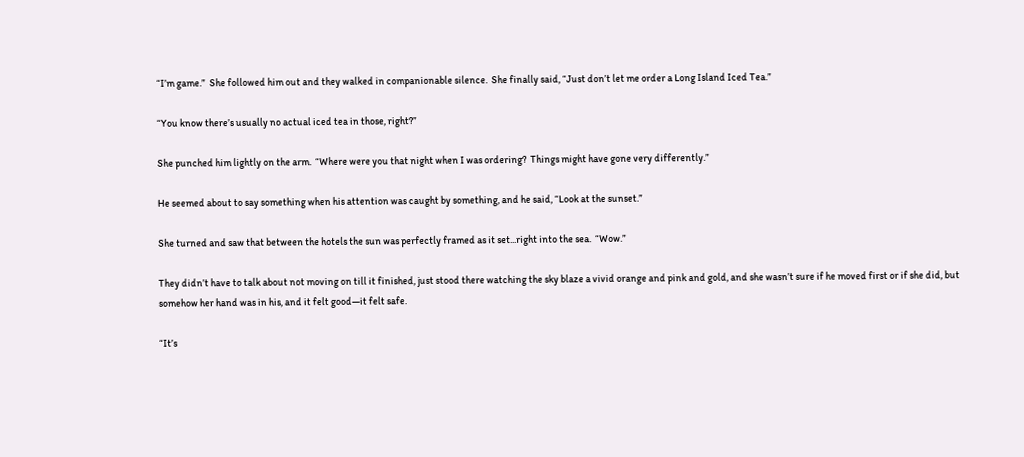“I’m game.”  She followed him out and they walked in companionable silence.  She finally said, “Just don’t let me order a Long Island Iced Tea.”

“You know there’s usually no actual iced tea in those, right?”

She punched him lightly on the arm.  “Where were you that night when I was ordering?  Things might have gone very differently.”

He seemed about to say something when his attention was caught by something, and he said, “Look at the sunset.”

She turned and saw that between the hotels the sun was perfectly framed as it set...right into the sea.  “Wow.”

They didn’t have to talk about not moving on till it finished, just stood there watching the sky blaze a vivid orange and pink and gold, and she wasn’t sure if he moved first or if she did, but somehow her hand was in his, and it felt good—it felt safe.

“It’s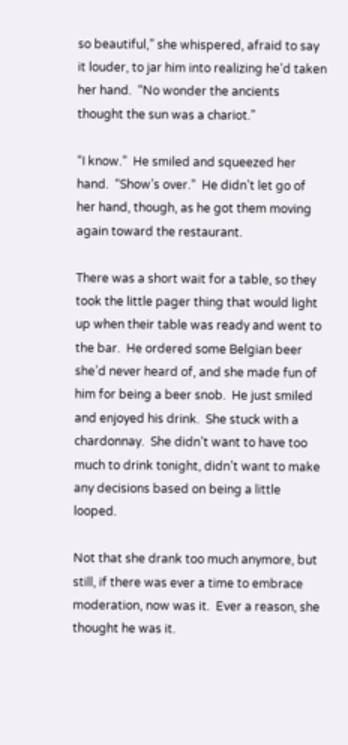so beautiful,” she whispered, afraid to say it louder, to jar him into realizing he’d taken her hand.  “No wonder the ancients thought the sun was a chariot.”

“I know.”  He smiled and squeezed her hand.  “Show’s over.”  He didn’t let go of her hand, though, as he got them moving again toward the restaurant.

There was a short wait for a table, so they took the little pager thing that would light up when their table was ready and went to the bar.  He ordered some Belgian beer she’d never heard of, and she made fun of him for being a beer snob.  He just smiled and enjoyed his drink.  She stuck with a chardonnay.  She didn’t want to have too much to drink tonight, didn’t want to make any decisions based on being a little looped.

Not that she drank too much anymore, but still, if there was ever a time to embrace moderation, now was it.  Ever a reason, she thought he was it.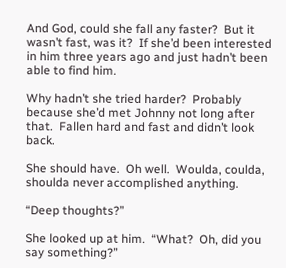And God, could she fall any faster?  But it wasn’t fast, was it?  If she’d been interested in him three years ago and just hadn’t been able to find him.

Why hadn’t she tried harder?  Probably because she’d met Johnny not long after that.  Fallen hard and fast and didn’t look back.

She should have.  Oh well.  Woulda, coulda, shoulda never accomplished anything.

“Deep thoughts?”

She looked up at him.  “What?  Oh, did you say something?”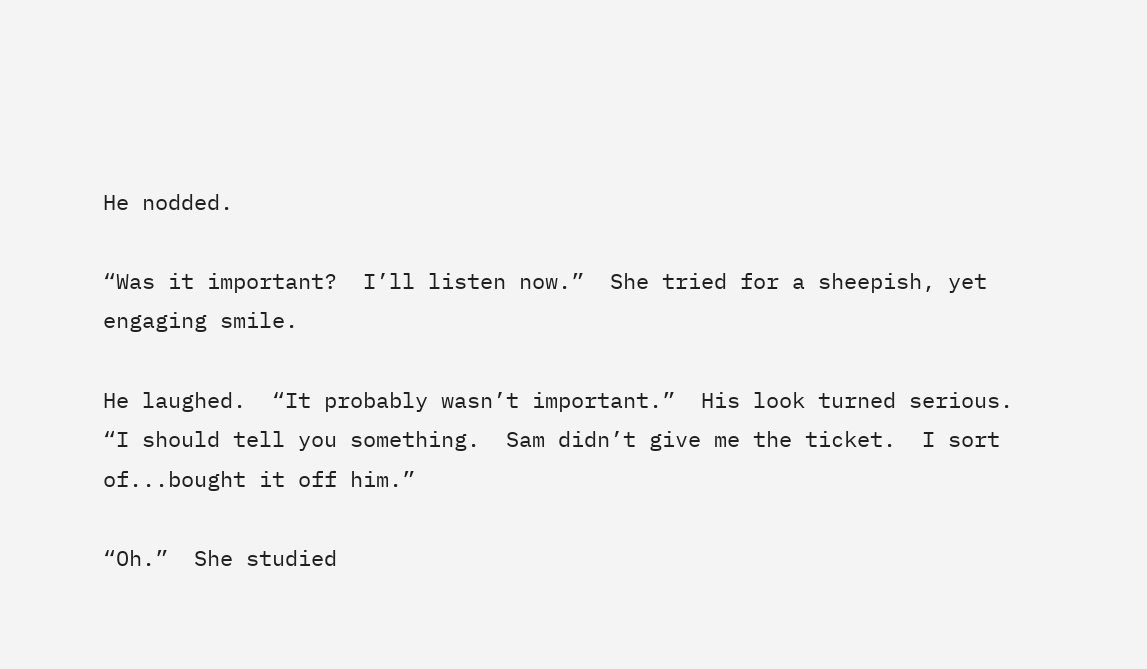He nodded.

“Was it important?  I’ll listen now.”  She tried for a sheepish, yet engaging smile.

He laughed.  “It probably wasn’t important.”  His look turned serious.  “I should tell you something.  Sam didn’t give me the ticket.  I sort of...bought it off him.”

“Oh.”  She studied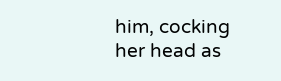him, cocking her head as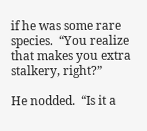if he was some rare species.  “You realize that makes you extra stalkery, right?”

He nodded.  “Is it a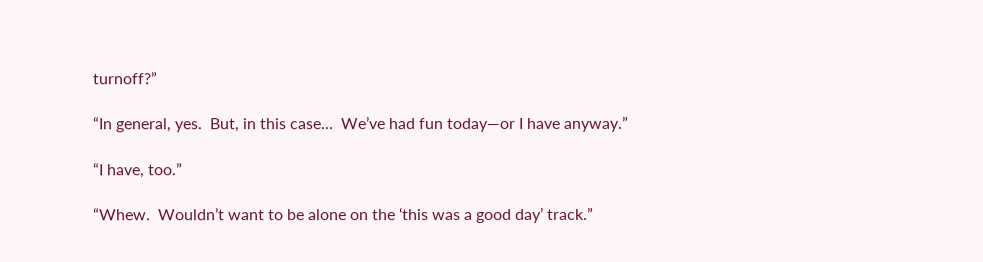turnoff?”

“In general, yes.  But, in this case...  We’ve had fun today—or I have anyway.”

“I have, too.”

“Whew.  Wouldn’t want to be alone on the ‘this was a good day’ track.”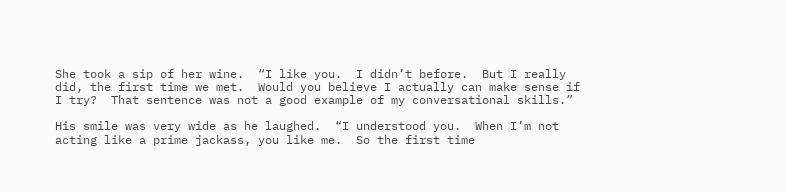She took a sip of her wine.  “I like you.  I didn’t before.  But I really did, the first time we met.  Would you believe I actually can make sense if I try?  That sentence was not a good example of my conversational skills.”

His smile was very wide as he laughed.  “I understood you.  When I’m not acting like a prime jackass, you like me.  So the first time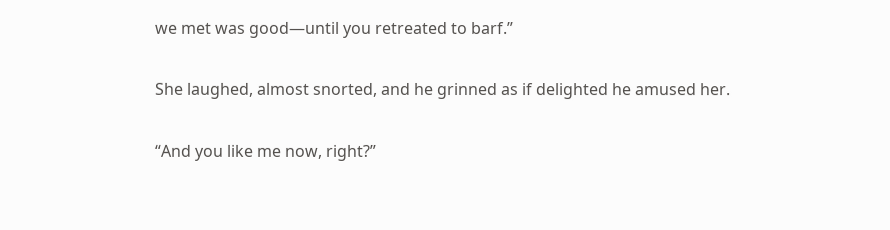we met was good—until you retreated to barf.”

She laughed, almost snorted, and he grinned as if delighted he amused her.

“And you like me now, right?”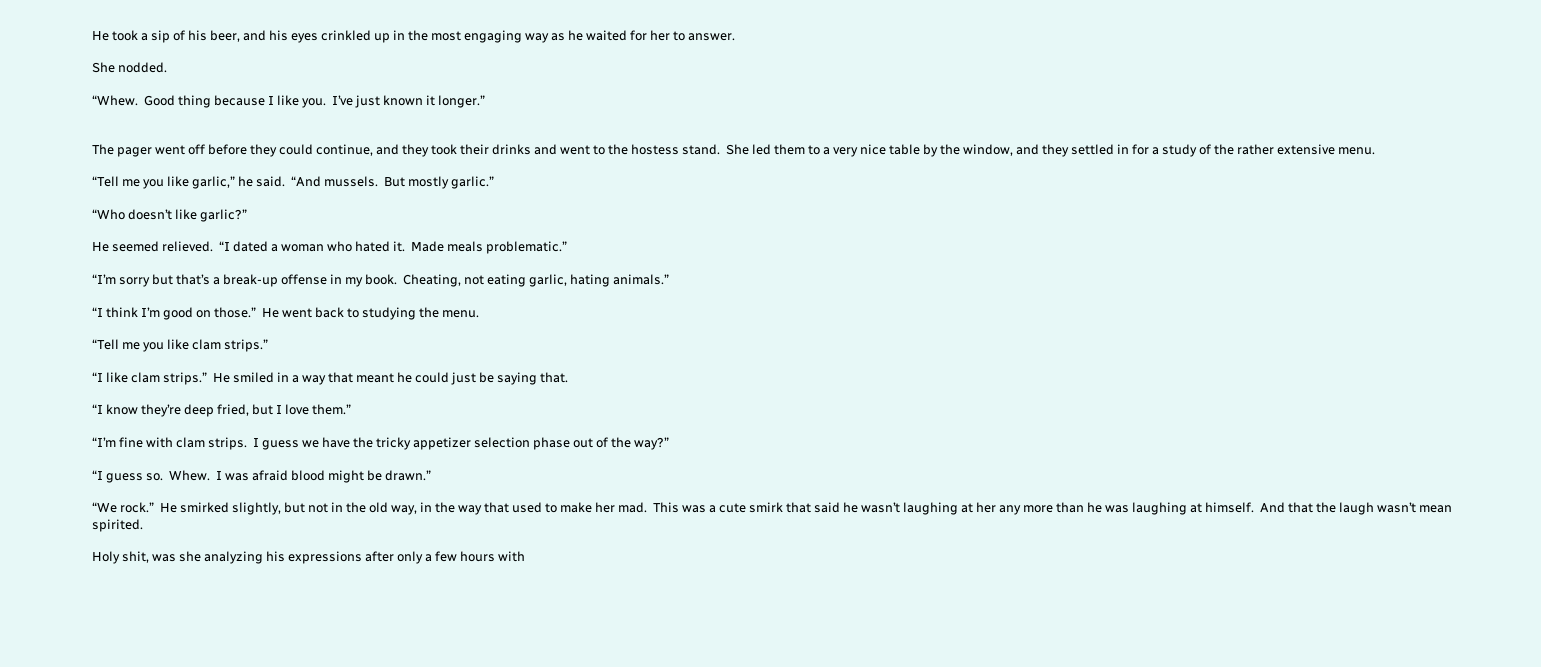He took a sip of his beer, and his eyes crinkled up in the most engaging way as he waited for her to answer.

She nodded.

“Whew.  Good thing because I like you.  I’ve just known it longer.”


The pager went off before they could continue, and they took their drinks and went to the hostess stand.  She led them to a very nice table by the window, and they settled in for a study of the rather extensive menu.

“Tell me you like garlic,” he said.  “And mussels.  But mostly garlic.”

“Who doesn’t like garlic?”

He seemed relieved.  “I dated a woman who hated it.  Made meals problematic.”

“I’m sorry but that’s a break-up offense in my book.  Cheating, not eating garlic, hating animals.”

“I think I’m good on those.”  He went back to studying the menu.

“Tell me you like clam strips.”

“I like clam strips.”  He smiled in a way that meant he could just be saying that.

“I know they’re deep fried, but I love them.”

“I’m fine with clam strips.  I guess we have the tricky appetizer selection phase out of the way?”

“I guess so.  Whew.  I was afraid blood might be drawn.”

“We rock.”  He smirked slightly, but not in the old way, in the way that used to make her mad.  This was a cute smirk that said he wasn’t laughing at her any more than he was laughing at himself.  And that the laugh wasn’t mean spirited.

Holy shit, was she analyzing his expressions after only a few hours with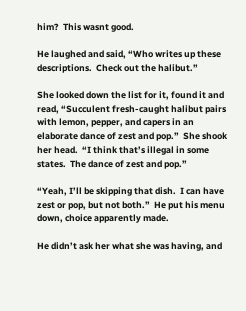him?  This wasnt good.

He laughed and said, “Who writes up these descriptions.  Check out the halibut.”

She looked down the list for it, found it and read, “Succulent fresh-caught halibut pairs with lemon, pepper, and capers in an elaborate dance of zest and pop.”  She shook her head.  “I think that’s illegal in some states.  The dance of zest and pop.”

“Yeah, I’ll be skipping that dish.  I can have zest or pop, but not both.”  He put his menu down, choice apparently made.

He didn’t ask her what she was having, and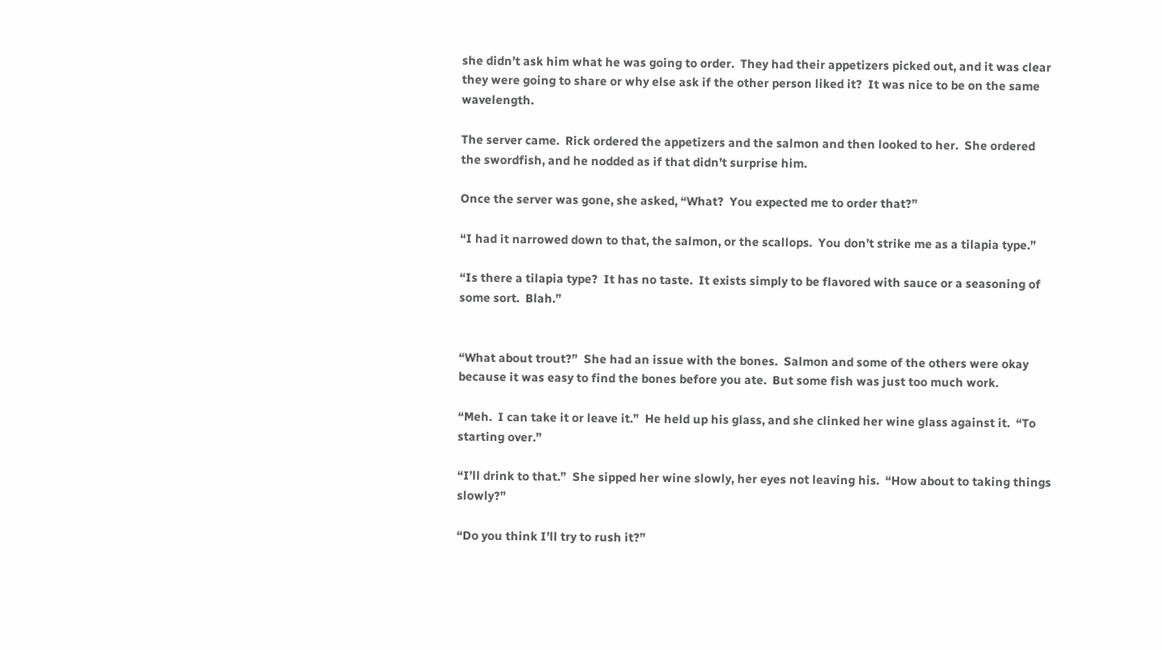she didn’t ask him what he was going to order.  They had their appetizers picked out, and it was clear they were going to share or why else ask if the other person liked it?  It was nice to be on the same wavelength.

The server came.  Rick ordered the appetizers and the salmon and then looked to her.  She ordered the swordfish, and he nodded as if that didn’t surprise him.

Once the server was gone, she asked, “What?  You expected me to order that?”

“I had it narrowed down to that, the salmon, or the scallops.  You don’t strike me as a tilapia type.”

“Is there a tilapia type?  It has no taste.  It exists simply to be flavored with sauce or a seasoning of some sort.  Blah.”


“What about trout?”  She had an issue with the bones.  Salmon and some of the others were okay because it was easy to find the bones before you ate.  But some fish was just too much work.

“Meh.  I can take it or leave it.”  He held up his glass, and she clinked her wine glass against it.  “To starting over.”

“I’ll drink to that.”  She sipped her wine slowly, her eyes not leaving his.  “How about to taking things slowly?”

“Do you think I’ll try to rush it?”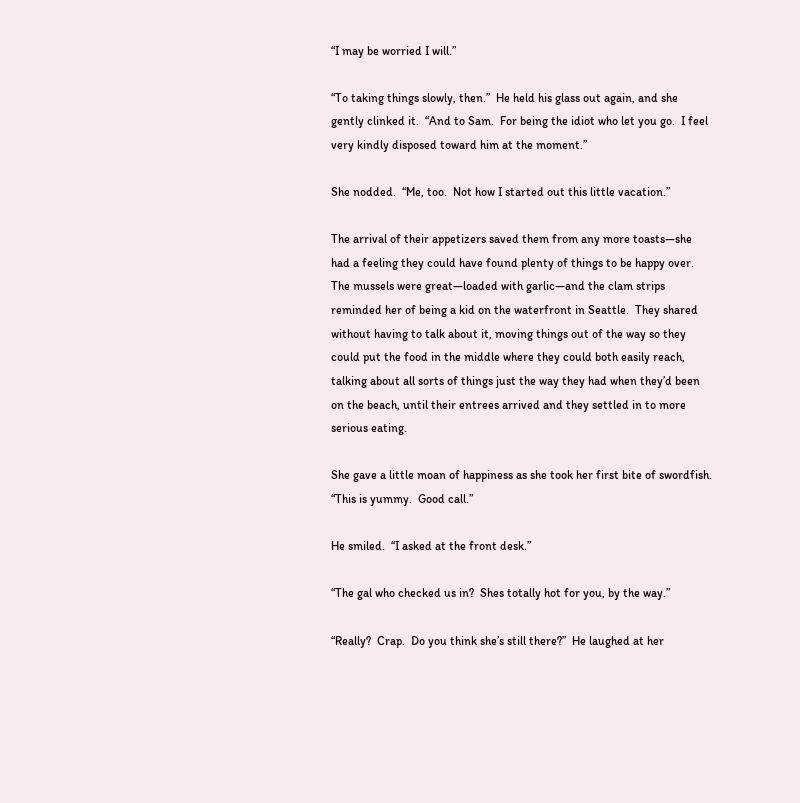“I may be worried I will.”

“To taking things slowly, then.”  He held his glass out again, and she gently clinked it.  “And to Sam.  For being the idiot who let you go.  I feel very kindly disposed toward him at the moment.”

She nodded.  “Me, too.  Not how I started out this little vacation.”

The arrival of their appetizers saved them from any more toasts—she had a feeling they could have found plenty of things to be happy over.  The mussels were great—loaded with garlic—and the clam strips reminded her of being a kid on the waterfront in Seattle.  They shared without having to talk about it, moving things out of the way so they could put the food in the middle where they could both easily reach, talking about all sorts of things just the way they had when they’d been on the beach, until their entrees arrived and they settled in to more serious eating.

She gave a little moan of happiness as she took her first bite of swordfish.  “This is yummy.  Good call.”

He smiled.  “I asked at the front desk.”

“The gal who checked us in?  Shes totally hot for you, by the way.”

“Really?  Crap.  Do you think she’s still there?”  He laughed at her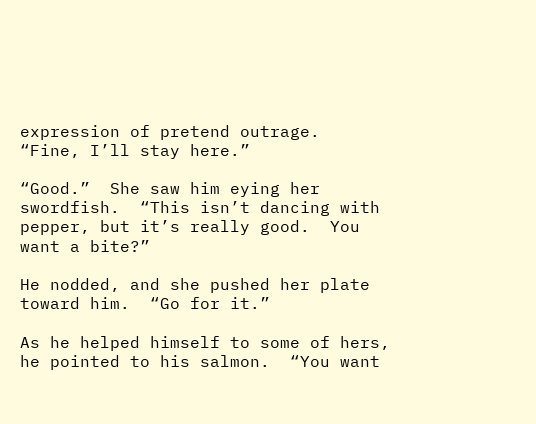expression of pretend outrage.  “Fine, I’ll stay here.”

“Good.”  She saw him eying her swordfish.  “This isn’t dancing with pepper, but it’s really good.  You want a bite?”

He nodded, and she pushed her plate toward him.  “Go for it.”

As he helped himself to some of hers, he pointed to his salmon.  “You want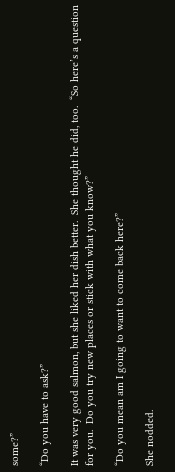some?”

“Do you have to ask?”

It was very good salmon, but she liked her dish better.  She thought he did, too.  “So here’s a question for you.  Do you try new places or stick with what you know?”

“Do you mean am I going to want to come back here?”

She nodded.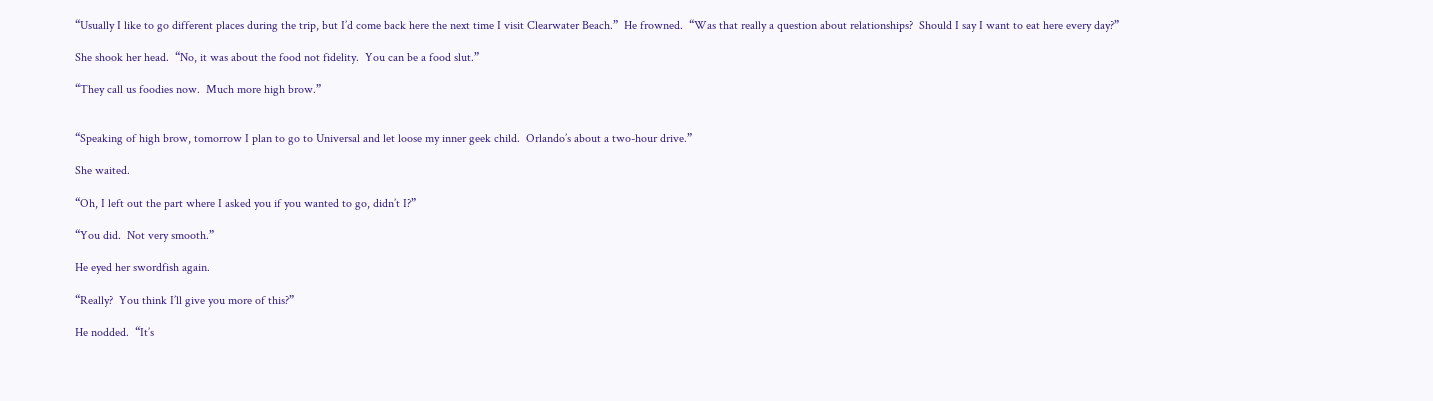“Usually I like to go different places during the trip, but I’d come back here the next time I visit Clearwater Beach.”  He frowned.  “Was that really a question about relationships?  Should I say I want to eat here every day?”

She shook her head.  “No, it was about the food not fidelity.  You can be a food slut.”

“They call us foodies now.  Much more high brow.”


“Speaking of high brow, tomorrow I plan to go to Universal and let loose my inner geek child.  Orlando’s about a two-hour drive.”

She waited.

“Oh, I left out the part where I asked you if you wanted to go, didn’t I?”

“You did.  Not very smooth.”

He eyed her swordfish again.

“Really?  You think I’ll give you more of this?”

He nodded.  “It’s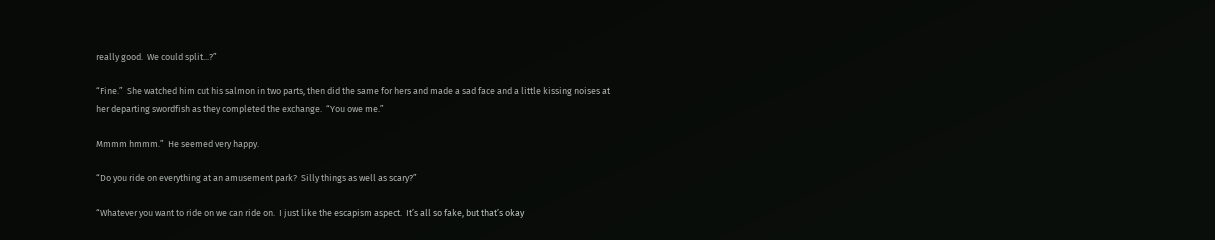really good.  We could split...?”

“Fine.”  She watched him cut his salmon in two parts, then did the same for hers and made a sad face and a little kissing noises at her departing swordfish as they completed the exchange.  “You owe me.”

Mmmm hmmm.”  He seemed very happy.

“Do you ride on everything at an amusement park?  Silly things as well as scary?”

“Whatever you want to ride on we can ride on.  I just like the escapism aspect.  It’s all so fake, but that’s okay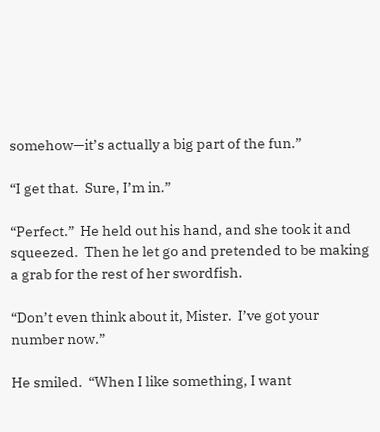somehow—it’s actually a big part of the fun.”

“I get that.  Sure, I’m in.”

“Perfect.”  He held out his hand, and she took it and squeezed.  Then he let go and pretended to be making a grab for the rest of her swordfish.

“Don’t even think about it, Mister.  I’ve got your number now.”

He smiled.  “When I like something, I want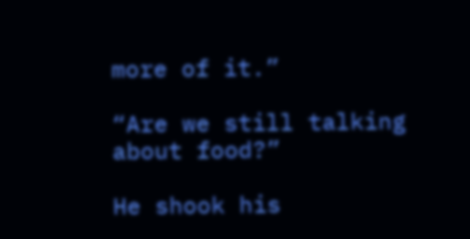more of it.”

“Are we still talking about food?”

He shook his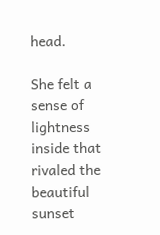head.

She felt a sense of lightness inside that rivaled the beautiful sunset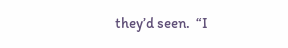they’d seen.  “I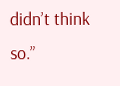didn’t think so.”